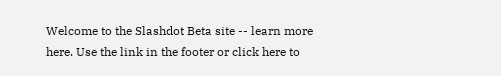Welcome to the Slashdot Beta site -- learn more here. Use the link in the footer or click here to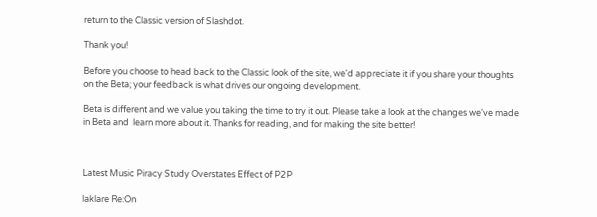return to the Classic version of Slashdot.

Thank you!

Before you choose to head back to the Classic look of the site, we'd appreciate it if you share your thoughts on the Beta; your feedback is what drives our ongoing development.

Beta is different and we value you taking the time to try it out. Please take a look at the changes we've made in Beta and  learn more about it. Thanks for reading, and for making the site better!



Latest Music Piracy Study Overstates Effect of P2P

laklare Re:On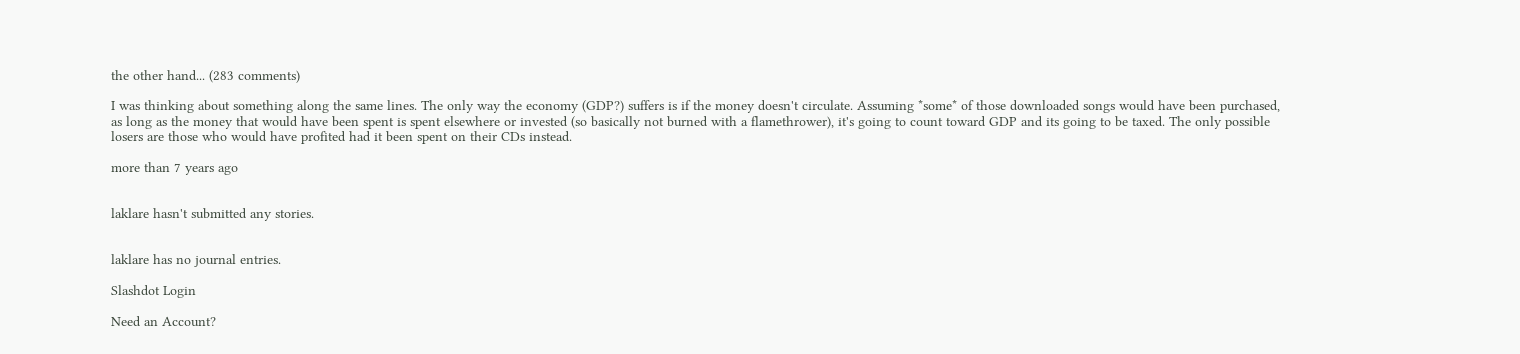the other hand... (283 comments)

I was thinking about something along the same lines. The only way the economy (GDP?) suffers is if the money doesn't circulate. Assuming *some* of those downloaded songs would have been purchased, as long as the money that would have been spent is spent elsewhere or invested (so basically not burned with a flamethrower), it's going to count toward GDP and its going to be taxed. The only possible losers are those who would have profited had it been spent on their CDs instead.

more than 7 years ago


laklare hasn't submitted any stories.


laklare has no journal entries.

Slashdot Login

Need an Account?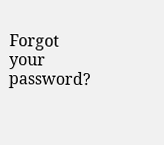Forgot your password?